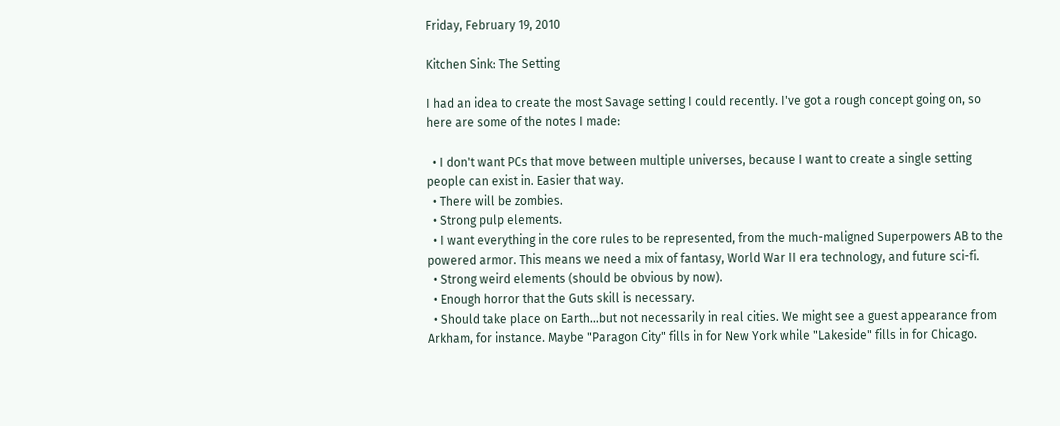Friday, February 19, 2010

Kitchen Sink: The Setting

I had an idea to create the most Savage setting I could recently. I've got a rough concept going on, so here are some of the notes I made:

  • I don't want PCs that move between multiple universes, because I want to create a single setting people can exist in. Easier that way.
  • There will be zombies.
  • Strong pulp elements.
  • I want everything in the core rules to be represented, from the much-maligned Superpowers AB to the powered armor. This means we need a mix of fantasy, World War II era technology, and future sci-fi.
  • Strong weird elements (should be obvious by now).
  • Enough horror that the Guts skill is necessary.
  • Should take place on Earth...but not necessarily in real cities. We might see a guest appearance from Arkham, for instance. Maybe "Paragon City" fills in for New York while "Lakeside" fills in for Chicago.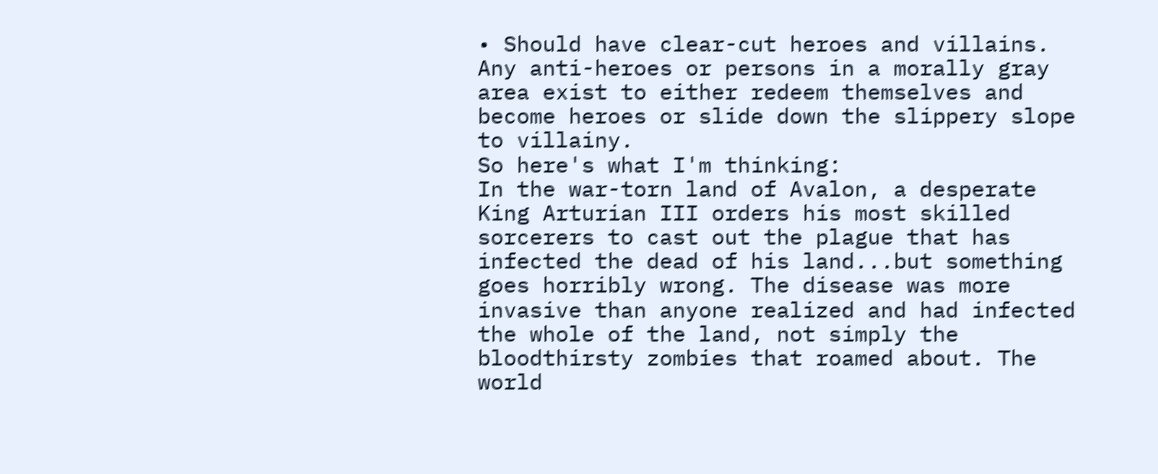• Should have clear-cut heroes and villains. Any anti-heroes or persons in a morally gray area exist to either redeem themselves and become heroes or slide down the slippery slope to villainy.
So here's what I'm thinking:
In the war-torn land of Avalon, a desperate King Arturian III orders his most skilled sorcerers to cast out the plague that has infected the dead of his land...but something goes horribly wrong. The disease was more invasive than anyone realized and had infected the whole of the land, not simply the bloodthirsty zombies that roamed about. The world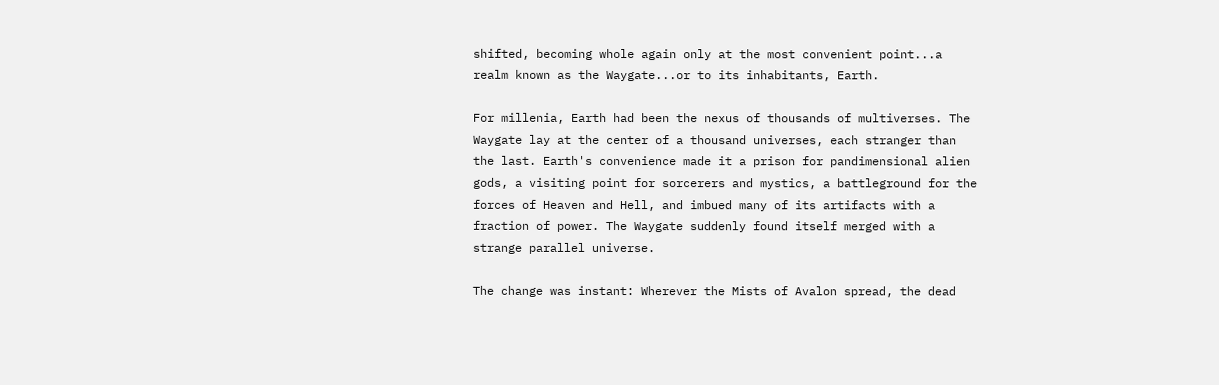shifted, becoming whole again only at the most convenient point...a realm known as the Waygate...or to its inhabitants, Earth.

For millenia, Earth had been the nexus of thousands of multiverses. The Waygate lay at the center of a thousand universes, each stranger than the last. Earth's convenience made it a prison for pandimensional alien gods, a visiting point for sorcerers and mystics, a battleground for the forces of Heaven and Hell, and imbued many of its artifacts with a fraction of power. The Waygate suddenly found itself merged with a strange parallel universe.

The change was instant: Wherever the Mists of Avalon spread, the dead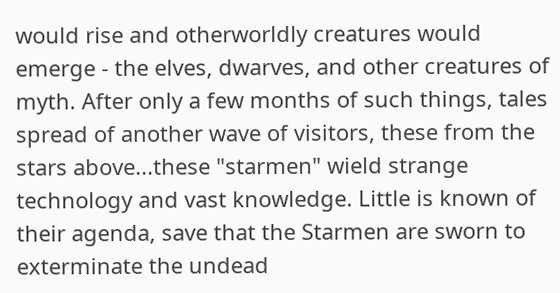would rise and otherworldly creatures would emerge - the elves, dwarves, and other creatures of myth. After only a few months of such things, tales spread of another wave of visitors, these from the stars above...these "starmen" wield strange technology and vast knowledge. Little is known of their agenda, save that the Starmen are sworn to exterminate the undead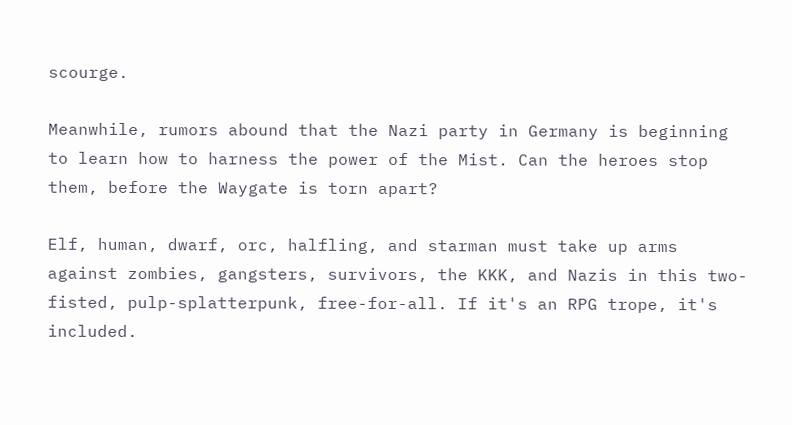scourge.

Meanwhile, rumors abound that the Nazi party in Germany is beginning to learn how to harness the power of the Mist. Can the heroes stop them, before the Waygate is torn apart?

Elf, human, dwarf, orc, halfling, and starman must take up arms against zombies, gangsters, survivors, the KKK, and Nazis in this two-fisted, pulp-splatterpunk, free-for-all. If it's an RPG trope, it's included.